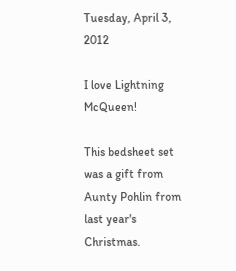Tuesday, April 3, 2012

I love Lightning McQueen!

This bedsheet set was a gift from Aunty Pohlin from last year's Christmas.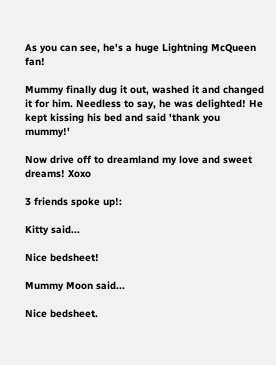As you can see, he's a huge Lightning McQueen fan!

Mummy finally dug it out, washed it and changed it for him. Needless to say, he was delighted! He kept kissing his bed and said 'thank you mummy!'

Now drive off to dreamland my love and sweet dreams! Xoxo

3 friends spoke up!:

Kitty said...

Nice bedsheet!

Mummy Moon said...

Nice bedsheet.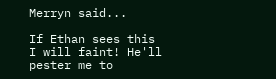Merryn said...

If Ethan sees this I will faint! He'll pester me to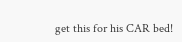get this for his CAR bed!